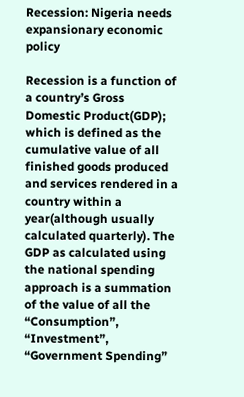Recession: Nigeria needs expansionary economic policy

Recession is a function of a country’s Gross Domestic Product(GDP); which is defined as the cumulative value of all finished goods produced and services rendered in a country within a year(although usually calculated quarterly). The GDP as calculated using the national spending approach is a summation of the value of all the “Consumption”, “Investment”, “Government Spending”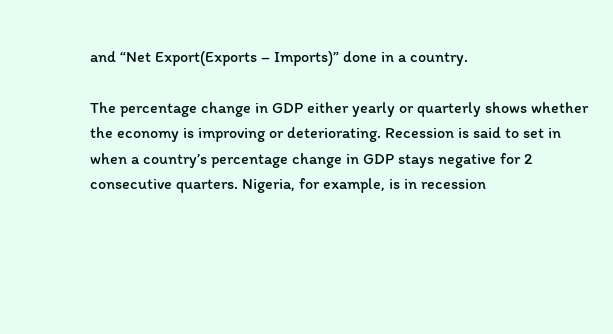and “Net Export(Exports – Imports)” done in a country.

The percentage change in GDP either yearly or quarterly shows whether the economy is improving or deteriorating. Recession is said to set in when a country’s percentage change in GDP stays negative for 2 consecutive quarters. Nigeria, for example, is in recession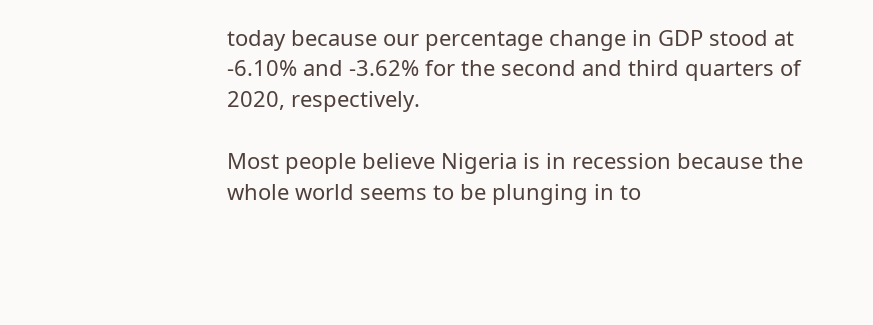today because our percentage change in GDP stood at -6.10% and -3.62% for the second and third quarters of 2020, respectively.

Most people believe Nigeria is in recession because the whole world seems to be plunging in to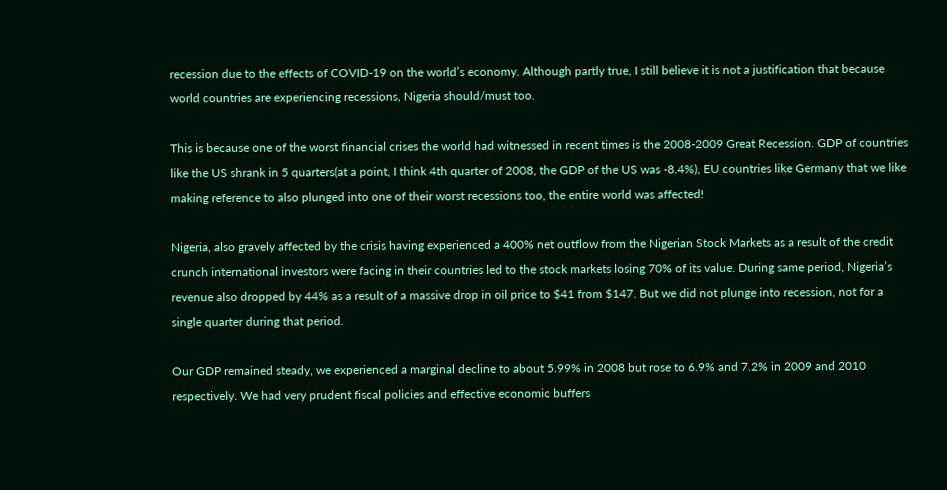recession due to the effects of COVID-19 on the world’s economy. Although partly true, I still believe it is not a justification that because world countries are experiencing recessions, Nigeria should/must too.

This is because one of the worst financial crises the world had witnessed in recent times is the 2008-2009 Great Recession. GDP of countries like the US shrank in 5 quarters(at a point, I think 4th quarter of 2008, the GDP of the US was -8.4%), EU countries like Germany that we like making reference to also plunged into one of their worst recessions too, the entire world was affected!

Nigeria, also gravely affected by the crisis having experienced a 400% net outflow from the Nigerian Stock Markets as a result of the credit crunch international investors were facing in their countries led to the stock markets losing 70% of its value. During same period, Nigeria’s revenue also dropped by 44% as a result of a massive drop in oil price to $41 from $147. But we did not plunge into recession, not for a single quarter during that period.

Our GDP remained steady, we experienced a marginal decline to about 5.99% in 2008 but rose to 6.9% and 7.2% in 2009 and 2010 respectively. We had very prudent fiscal policies and effective economic buffers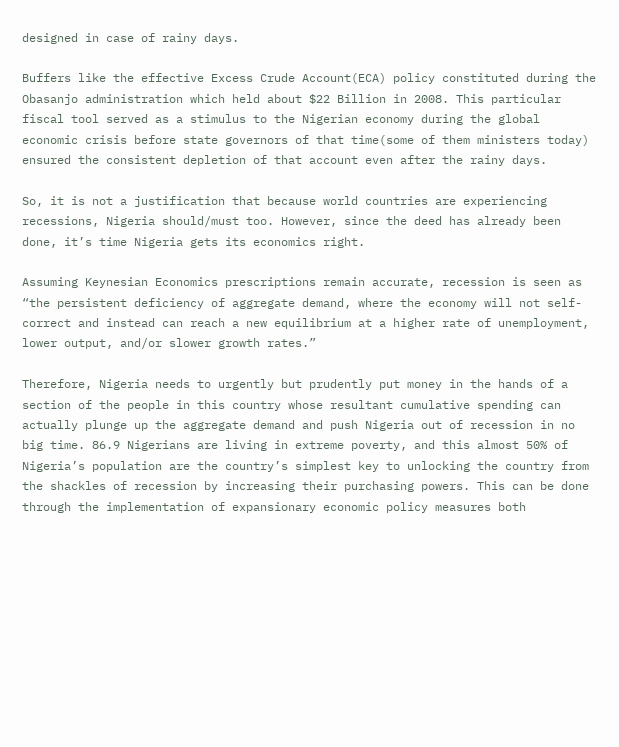designed in case of rainy days.

Buffers like the effective Excess Crude Account(ECA) policy constituted during the Obasanjo administration which held about $22 Billion in 2008. This particular fiscal tool served as a stimulus to the Nigerian economy during the global economic crisis before state governors of that time(some of them ministers today) ensured the consistent depletion of that account even after the rainy days.

So, it is not a justification that because world countries are experiencing recessions, Nigeria should/must too. However, since the deed has already been done, it’s time Nigeria gets its economics right.

Assuming Keynesian Economics prescriptions remain accurate, recession is seen as “the persistent deficiency of aggregate demand, where the economy will not self-correct and instead can reach a new equilibrium at a higher rate of unemployment, lower output, and/or slower growth rates.”

Therefore, Nigeria needs to urgently but prudently put money in the hands of a section of the people in this country whose resultant cumulative spending can actually plunge up the aggregate demand and push Nigeria out of recession in no big time. 86.9 Nigerians are living in extreme poverty, and this almost 50% of Nigeria’s population are the country’s simplest key to unlocking the country from the shackles of recession by increasing their purchasing powers. This can be done through the implementation of expansionary economic policy measures both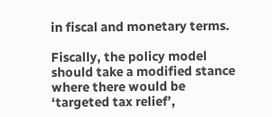in fiscal and monetary terms.

Fiscally, the policy model should take a modified stance where there would be ‘targeted tax relief’,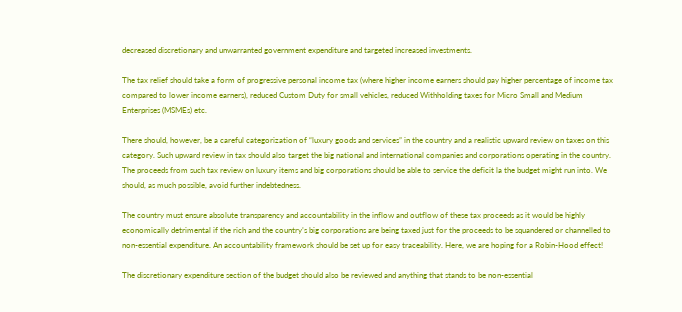decreased discretionary and unwarranted government expenditure and targeted increased investments.

The tax relief should take a form of progressive personal income tax (where higher income earners should pay higher percentage of income tax compared to lower income earners), reduced Custom Duty for small vehicles, reduced Withholding taxes for Micro Small and Medium Enterprises (MSMEs) etc.

There should, however, be a careful categorization of “luxury goods and services” in the country and a realistic upward review on taxes on this category. Such upward review in tax should also target the big national and international companies and corporations operating in the country. The proceeds from such tax review on luxury items and big corporations should be able to service the deficit la the budget might run into. We should, as much possible, avoid further indebtedness.

The country must ensure absolute transparency and accountability in the inflow and outflow of these tax proceeds as it would be highly economically detrimental if the rich and the country’s big corporations are being taxed just for the proceeds to be squandered or channelled to non-essential expenditure. An accountability framework should be set up for easy traceability. Here, we are hoping for a Robin-Hood effect!

The discretionary expenditure section of the budget should also be reviewed and anything that stands to be non-essential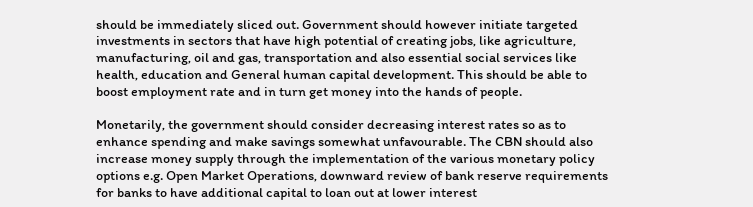should be immediately sliced out. Government should however initiate targeted investments in sectors that have high potential of creating jobs, like agriculture, manufacturing, oil and gas, transportation and also essential social services like health, education and General human capital development. This should be able to boost employment rate and in turn get money into the hands of people.

Monetarily, the government should consider decreasing interest rates so as to enhance spending and make savings somewhat unfavourable. The CBN should also increase money supply through the implementation of the various monetary policy options e.g. Open Market Operations, downward review of bank reserve requirements for banks to have additional capital to loan out at lower interest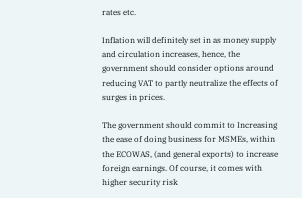rates etc.

Inflation will definitely set in as money supply and circulation increases, hence, the government should consider options around reducing VAT to partly neutralize the effects of surges in prices.

The government should commit to Increasing the ease of doing business for MSMEs, within the ECOWAS, (and general exports) to increase foreign earnings. Of course, it comes with higher security risk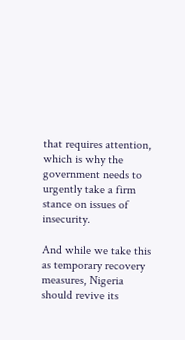that requires attention, which is why the government needs to urgently take a firm stance on issues of insecurity.

And while we take this as temporary recovery measures, Nigeria should revive its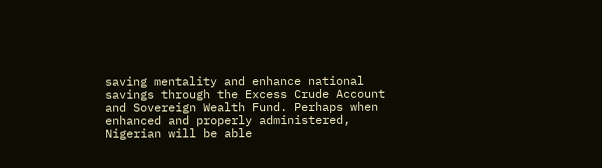saving mentality and enhance national savings through the Excess Crude Account and Sovereign Wealth Fund. Perhaps when enhanced and properly administered, Nigerian will be able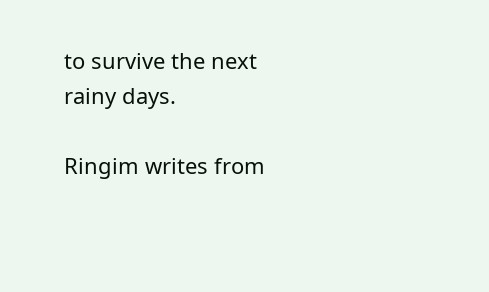to survive the next rainy days.

Ringim writes from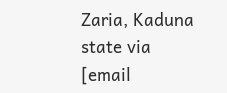Zaria, Kaduna state via [email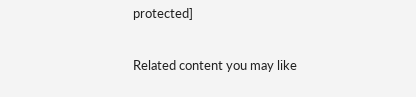protected]

Related content you may like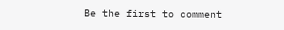Be the first to comment